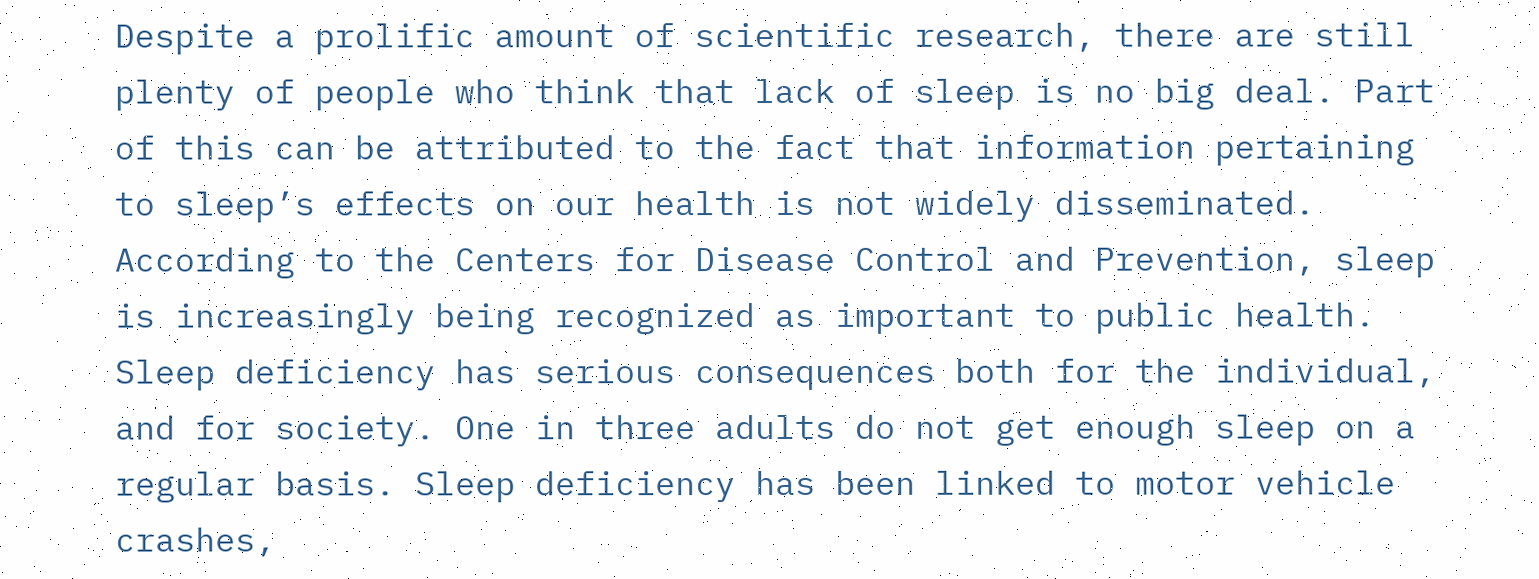Despite a prolific amount of scientific research, there are still plenty of people who think that lack of sleep is no big deal. Part of this can be attributed to the fact that information pertaining to sleep’s effects on our health is not widely disseminated. According to the Centers for Disease Control and Prevention, sleep is increasingly being recognized as important to public health.  Sleep deficiency has serious consequences both for the individual, and for society. One in three adults do not get enough sleep on a regular basis. Sleep deficiency has been linked to motor vehicle crashes,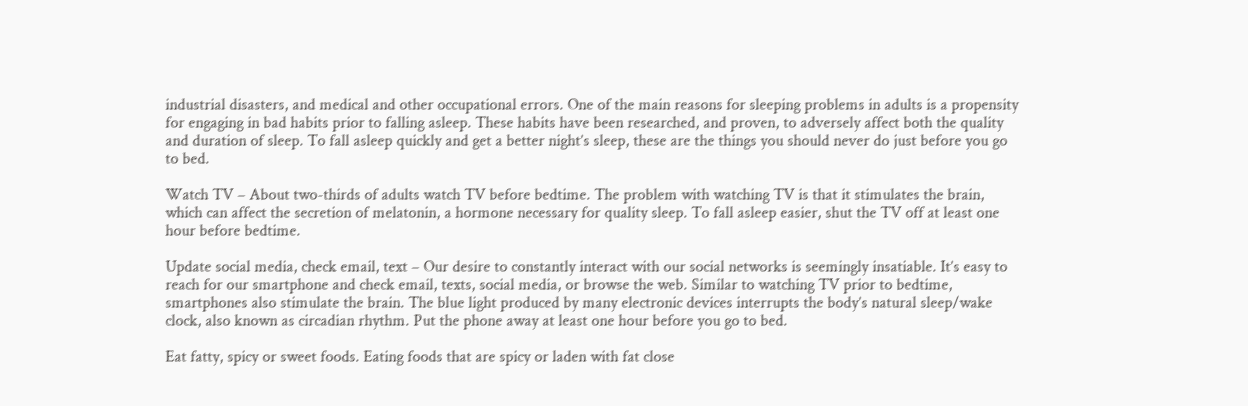industrial disasters, and medical and other occupational errors. One of the main reasons for sleeping problems in adults is a propensity for engaging in bad habits prior to falling asleep. These habits have been researched, and proven, to adversely affect both the quality and duration of sleep. To fall asleep quickly and get a better night’s sleep, these are the things you should never do just before you go to bed.

Watch TV – About two-thirds of adults watch TV before bedtime. The problem with watching TV is that it stimulates the brain, which can affect the secretion of melatonin, a hormone necessary for quality sleep. To fall asleep easier, shut the TV off at least one hour before bedtime.

Update social media, check email, text – Our desire to constantly interact with our social networks is seemingly insatiable. It’s easy to reach for our smartphone and check email, texts, social media, or browse the web. Similar to watching TV prior to bedtime, smartphones also stimulate the brain. The blue light produced by many electronic devices interrupts the body’s natural sleep/wake clock, also known as circadian rhythm. Put the phone away at least one hour before you go to bed.

Eat fatty, spicy or sweet foods. Eating foods that are spicy or laden with fat close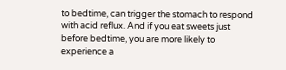to bedtime, can trigger the stomach to respond with acid reflux. And if you eat sweets just before bedtime, you are more likely to experience a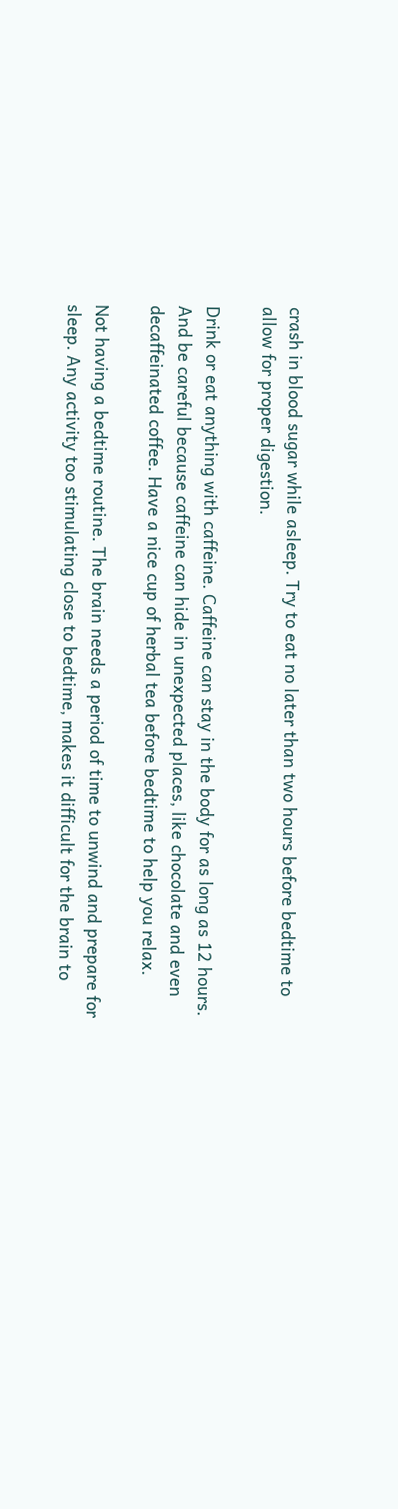crash in blood sugar while asleep. Try to eat no later than two hours before bedtime to allow for proper digestion.

Drink or eat anything with caffeine. Caffeine can stay in the body for as long as 12 hours. And be careful because caffeine can hide in unexpected places, like chocolate and even decaffeinated coffee. Have a nice cup of herbal tea before bedtime to help you relax.

Not having a bedtime routine. The brain needs a period of time to unwind and prepare for sleep. Any activity too stimulating close to bedtime, makes it difficult for the brain to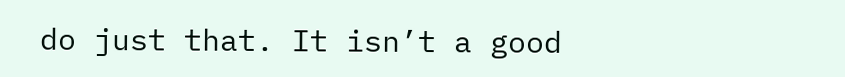do just that. It isn’t a good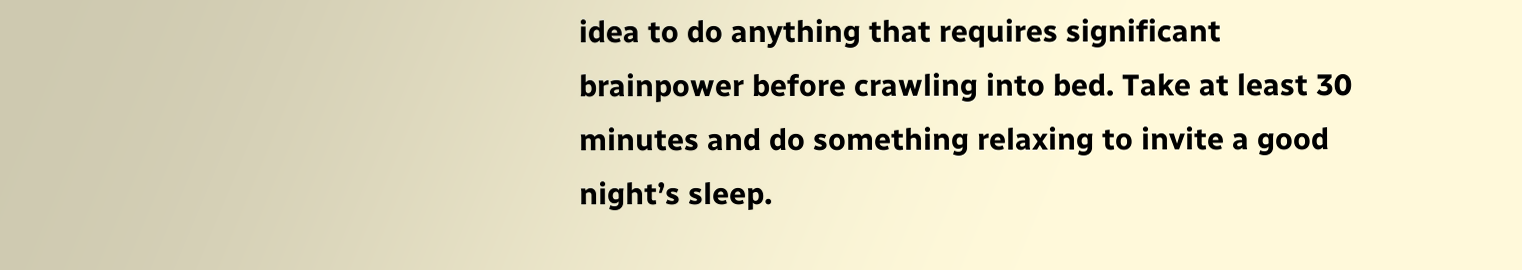idea to do anything that requires significant brainpower before crawling into bed. Take at least 30 minutes and do something relaxing to invite a good night’s sleep.